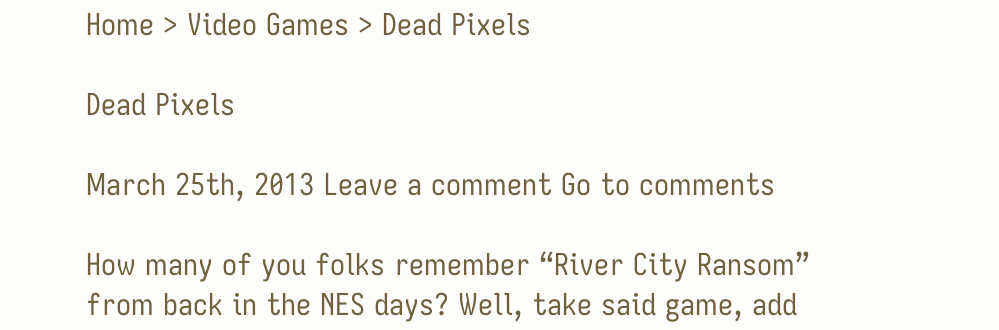Home > Video Games > Dead Pixels

Dead Pixels

March 25th, 2013 Leave a comment Go to comments

How many of you folks remember “River City Ransom” from back in the NES days? Well, take said game, add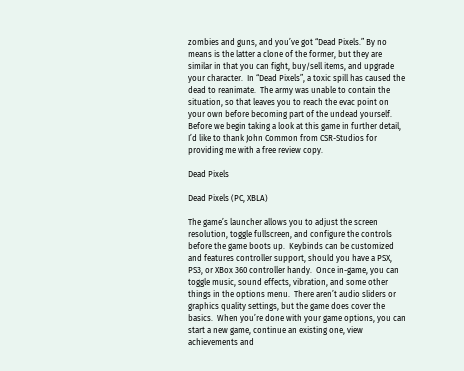zombies and guns, and you’ve got “Dead Pixels.” By no means is the latter a clone of the former, but they are similar in that you can fight, buy/sell items, and upgrade your character.  In “Dead Pixels”, a toxic spill has caused the dead to reanimate.  The army was unable to contain the situation, so that leaves you to reach the evac point on your own before becoming part of the undead yourself.  Before we begin taking a look at this game in further detail, I’d like to thank John Common from CSR-Studios for providing me with a free review copy.

Dead Pixels

Dead Pixels (PC, XBLA)

The game’s launcher allows you to adjust the screen resolution, toggle fullscreen, and configure the controls before the game boots up.  Keybinds can be customized and features controller support, should you have a PSX, PS3, or XBox 360 controller handy.  Once in-game, you can toggle music, sound effects, vibration, and some other things in the options menu.  There aren’t audio sliders or graphics quality settings, but the game does cover the basics.  When you’re done with your game options, you can start a new game, continue an existing one, view achievements and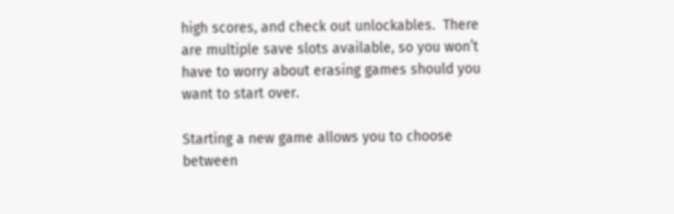high scores, and check out unlockables.  There are multiple save slots available, so you won’t have to worry about erasing games should you want to start over.

Starting a new game allows you to choose between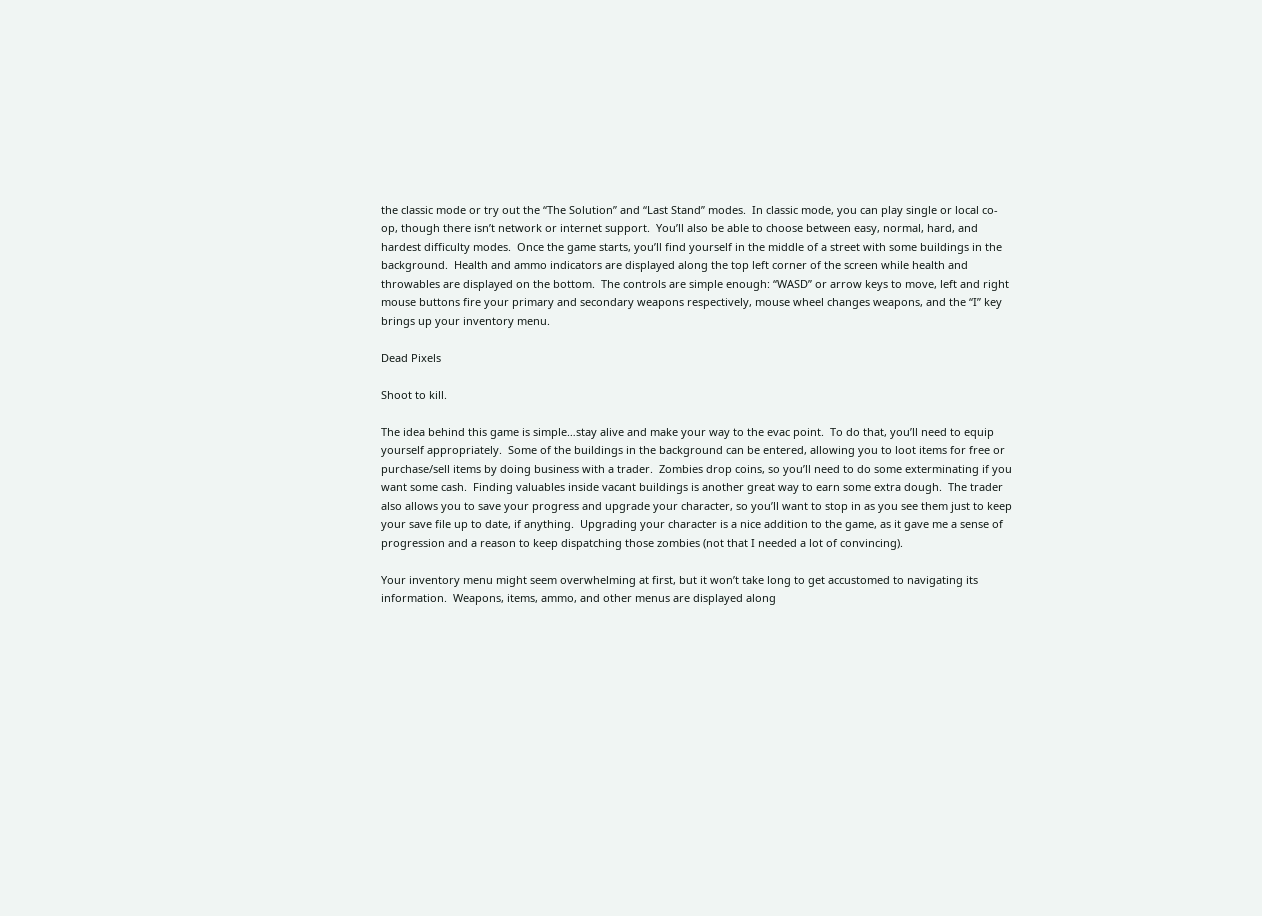the classic mode or try out the “The Solution” and “Last Stand” modes.  In classic mode, you can play single or local co-op, though there isn’t network or internet support.  You’ll also be able to choose between easy, normal, hard, and hardest difficulty modes.  Once the game starts, you’ll find yourself in the middle of a street with some buildings in the background.  Health and ammo indicators are displayed along the top left corner of the screen while health and throwables are displayed on the bottom.  The controls are simple enough: “WASD” or arrow keys to move, left and right mouse buttons fire your primary and secondary weapons respectively, mouse wheel changes weapons, and the “I” key brings up your inventory menu.

Dead Pixels

Shoot to kill.

The idea behind this game is simple…stay alive and make your way to the evac point.  To do that, you’ll need to equip yourself appropriately.  Some of the buildings in the background can be entered, allowing you to loot items for free or purchase/sell items by doing business with a trader.  Zombies drop coins, so you’ll need to do some exterminating if you want some cash.  Finding valuables inside vacant buildings is another great way to earn some extra dough.  The trader also allows you to save your progress and upgrade your character, so you’ll want to stop in as you see them just to keep your save file up to date, if anything.  Upgrading your character is a nice addition to the game, as it gave me a sense of progression and a reason to keep dispatching those zombies (not that I needed a lot of convincing).

Your inventory menu might seem overwhelming at first, but it won’t take long to get accustomed to navigating its information.  Weapons, items, ammo, and other menus are displayed along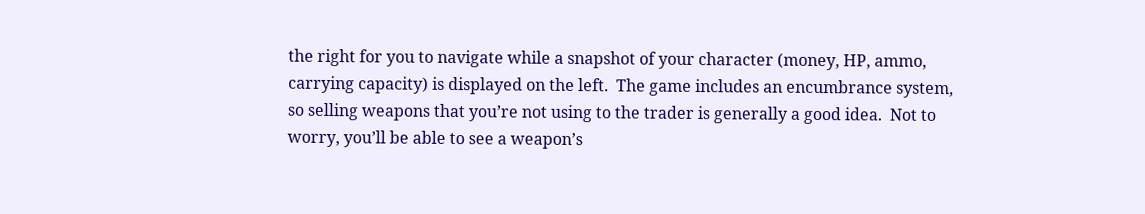the right for you to navigate while a snapshot of your character (money, HP, ammo, carrying capacity) is displayed on the left.  The game includes an encumbrance system, so selling weapons that you’re not using to the trader is generally a good idea.  Not to worry, you’ll be able to see a weapon’s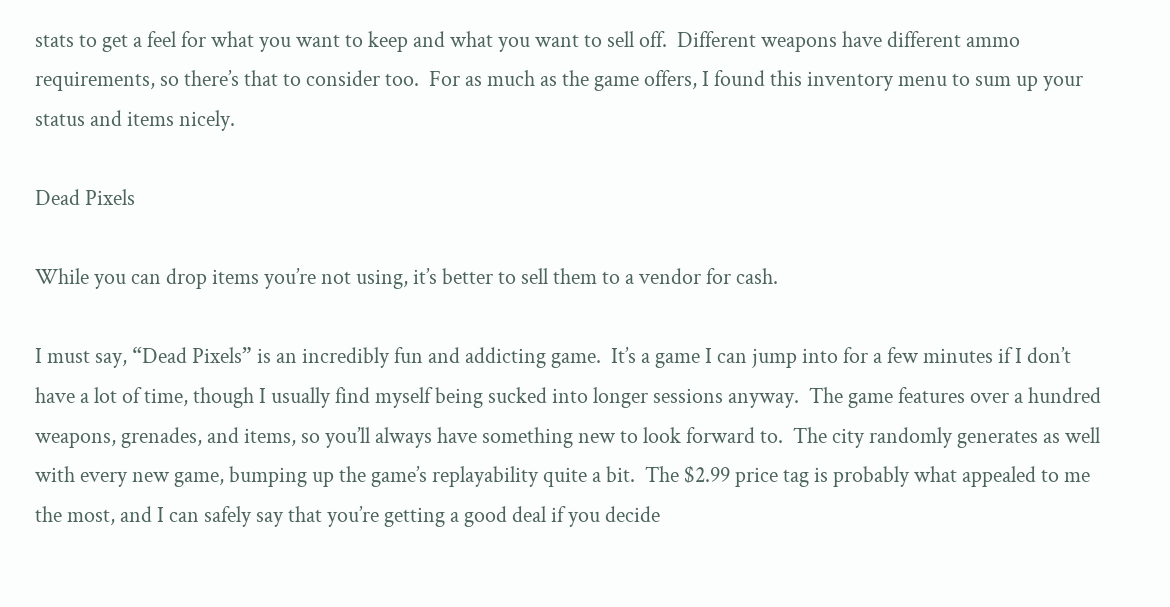stats to get a feel for what you want to keep and what you want to sell off.  Different weapons have different ammo requirements, so there’s that to consider too.  For as much as the game offers, I found this inventory menu to sum up your status and items nicely.

Dead Pixels

While you can drop items you’re not using, it’s better to sell them to a vendor for cash.

I must say, “Dead Pixels” is an incredibly fun and addicting game.  It’s a game I can jump into for a few minutes if I don’t have a lot of time, though I usually find myself being sucked into longer sessions anyway.  The game features over a hundred weapons, grenades, and items, so you’ll always have something new to look forward to.  The city randomly generates as well with every new game, bumping up the game’s replayability quite a bit.  The $2.99 price tag is probably what appealed to me the most, and I can safely say that you’re getting a good deal if you decide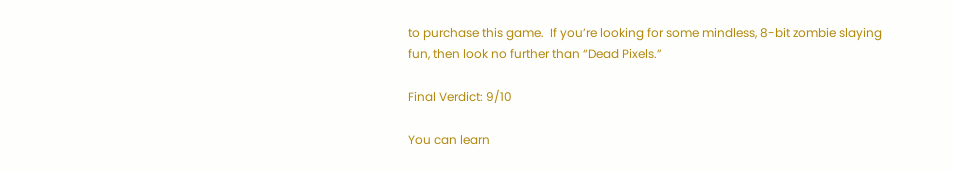to purchase this game.  If you’re looking for some mindless, 8-bit zombie slaying fun, then look no further than “Dead Pixels.”

Final Verdict: 9/10

You can learn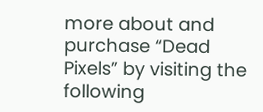more about and purchase “Dead Pixels” by visiting the following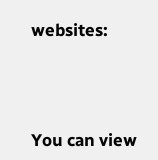websites:




You can view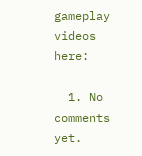gameplay videos here:

  1. No comments yet.